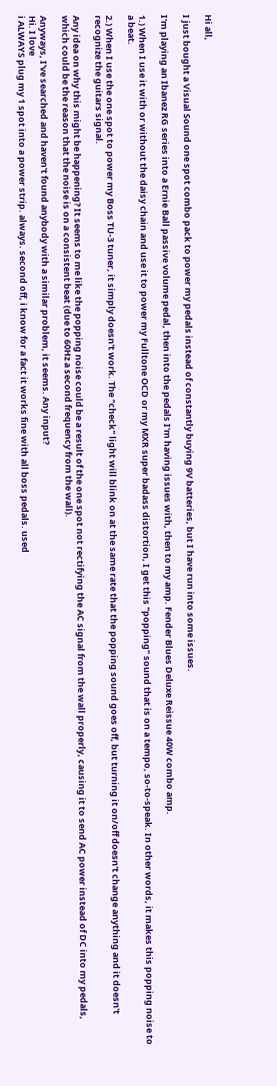Hi all,

I just bought a Visual Sound one spot combo pack to power my pedals instead of constantly buying 9V batteries, but I have run into some issues.

I'm playing an Ibanez RG series into a Ernie Ball passive volume pedal, then into the pedals I'm having issues with, then to my amp. Fender Blues Deluxe Reissue 40W combo amp.

1.) When I use it with or without the daisy chain and use it to power my Fulltone OCD or my MXR super badass distortion, I get this "popping" sound that is on a tempo, so-to-speak. In other words, it makes this popping noise to a beat.

2.) When I use the one spot to power my Boss TU-3 tuner, it simply doesn't work. The "check" light will blink on at the same rate that the popping sound goes off, but turning it on/off doesn't change anything and it doesn't recognize the guitars signal.

Any idea on why this might be happening? It seems to me like the popping noise could be a result of the one spot not rectifying the AC signal from the wall properly, causing it to send AC power instead of DC into my pedals, which could be the reason that the noise is on a consistent beat (due to 60Hz a second frequency from the wall).

Anyways, I've searched and haven't found anybody with a similar problem, it seems. Any input?
Hi. I love
i ALWAYS plug my 1 spot into a power strip. always. second off, i know for a fact it works fine with all boss pedals. used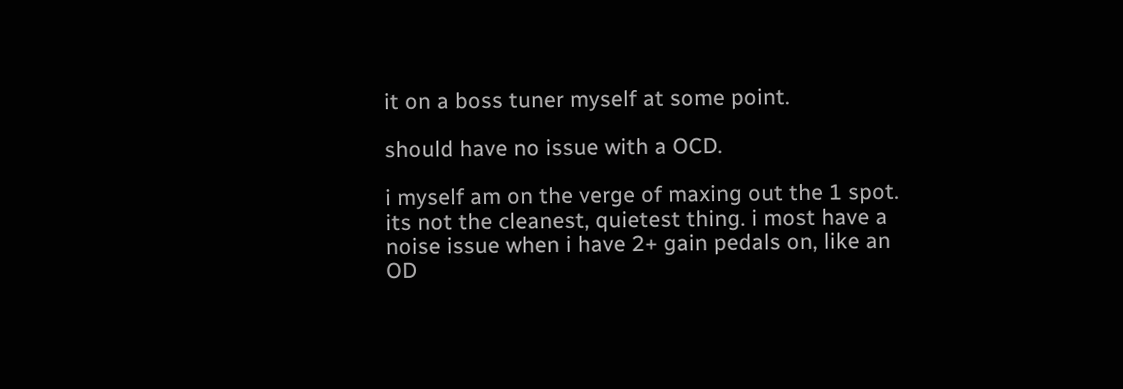it on a boss tuner myself at some point.

should have no issue with a OCD.

i myself am on the verge of maxing out the 1 spot. its not the cleanest, quietest thing. i most have a noise issue when i have 2+ gain pedals on, like an OD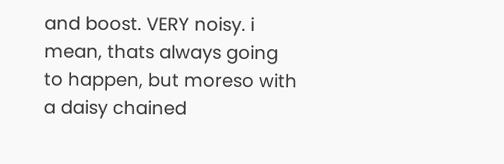and boost. VERY noisy. i mean, thats always going to happen, but moreso with a daisy chained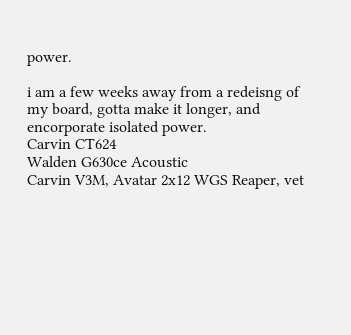power.

i am a few weeks away from a redeisng of my board, gotta make it longer, and encorporate isolated power.
Carvin CT624
Walden G630ce Acoustic
Carvin V3M, Avatar 2x12 WGS Reaper, vet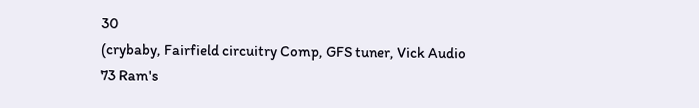30
(crybaby, Fairfield circuitry Comp, GFS tuner, Vick Audio 73 Ram's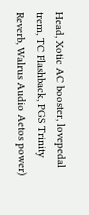Head, Xotic AC booster, lovepedal trem, TC Flashback, PGS Trinity Reverb, Walrus Audio Aetos power)